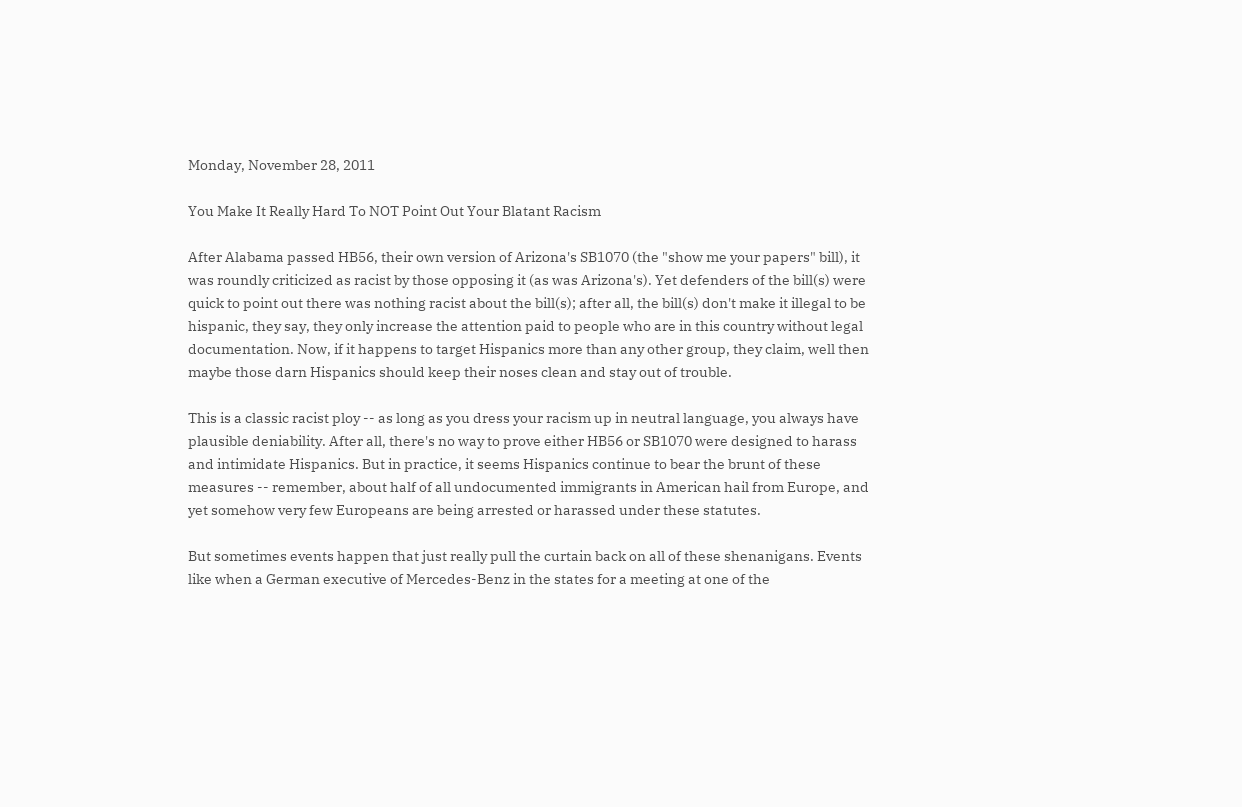Monday, November 28, 2011

You Make It Really Hard To NOT Point Out Your Blatant Racism

After Alabama passed HB56, their own version of Arizona's SB1070 (the "show me your papers" bill), it was roundly criticized as racist by those opposing it (as was Arizona's). Yet defenders of the bill(s) were quick to point out there was nothing racist about the bill(s); after all, the bill(s) don't make it illegal to be hispanic, they say, they only increase the attention paid to people who are in this country without legal documentation. Now, if it happens to target Hispanics more than any other group, they claim, well then maybe those darn Hispanics should keep their noses clean and stay out of trouble.

This is a classic racist ploy -- as long as you dress your racism up in neutral language, you always have plausible deniability. After all, there's no way to prove either HB56 or SB1070 were designed to harass and intimidate Hispanics. But in practice, it seems Hispanics continue to bear the brunt of these measures -- remember, about half of all undocumented immigrants in American hail from Europe, and yet somehow very few Europeans are being arrested or harassed under these statutes.

But sometimes events happen that just really pull the curtain back on all of these shenanigans. Events like when a German executive of Mercedes-Benz in the states for a meeting at one of the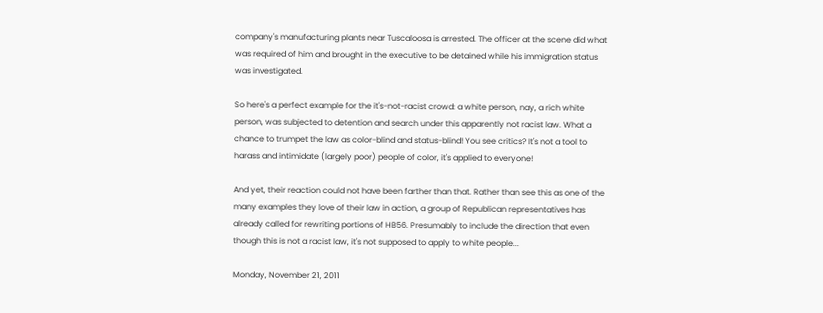company's manufacturing plants near Tuscaloosa is arrested. The officer at the scene did what was required of him and brought in the executive to be detained while his immigration status was investigated.

So here's a perfect example for the it's-not-racist crowd: a white person, nay, a rich white person, was subjected to detention and search under this apparently not racist law. What a chance to trumpet the law as color-blind and status-blind! You see critics? It's not a tool to harass and intimidate (largely poor) people of color, it's applied to everyone!

And yet, their reaction could not have been farther than that. Rather than see this as one of the many examples they love of their law in action, a group of Republican representatives has already called for rewriting portions of HB56. Presumably to include the direction that even though this is not a racist law, it's not supposed to apply to white people...

Monday, November 21, 2011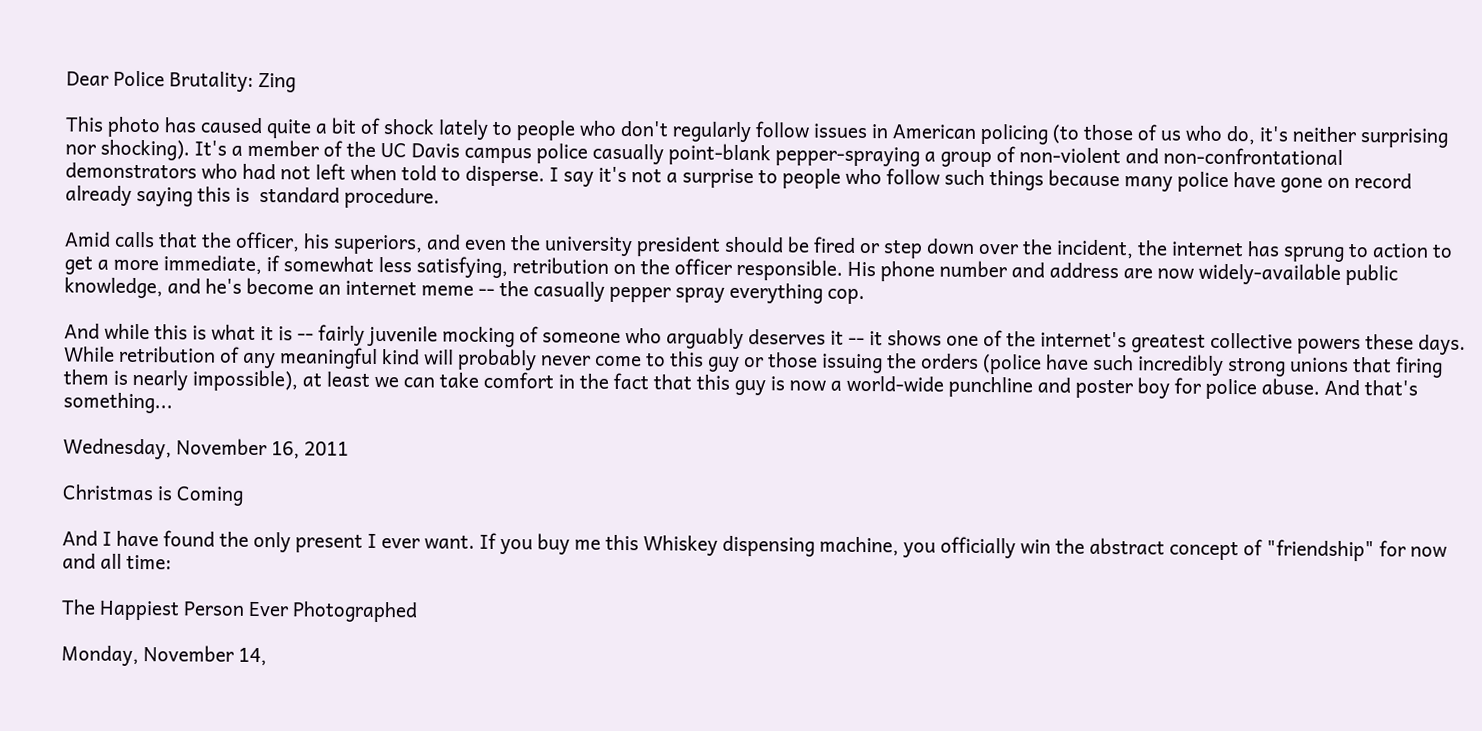Dear Police Brutality: Zing

This photo has caused quite a bit of shock lately to people who don't regularly follow issues in American policing (to those of us who do, it's neither surprising nor shocking). It's a member of the UC Davis campus police casually point-blank pepper-spraying a group of non-violent and non-confrontational demonstrators who had not left when told to disperse. I say it's not a surprise to people who follow such things because many police have gone on record already saying this is  standard procedure.

Amid calls that the officer, his superiors, and even the university president should be fired or step down over the incident, the internet has sprung to action to get a more immediate, if somewhat less satisfying, retribution on the officer responsible. His phone number and address are now widely-available public knowledge, and he's become an internet meme -- the casually pepper spray everything cop.

And while this is what it is -- fairly juvenile mocking of someone who arguably deserves it -- it shows one of the internet's greatest collective powers these days. While retribution of any meaningful kind will probably never come to this guy or those issuing the orders (police have such incredibly strong unions that firing them is nearly impossible), at least we can take comfort in the fact that this guy is now a world-wide punchline and poster boy for police abuse. And that's something...

Wednesday, November 16, 2011

Christmas is Coming

And I have found the only present I ever want. If you buy me this Whiskey dispensing machine, you officially win the abstract concept of "friendship" for now and all time:

The Happiest Person Ever Photographed

Monday, November 14,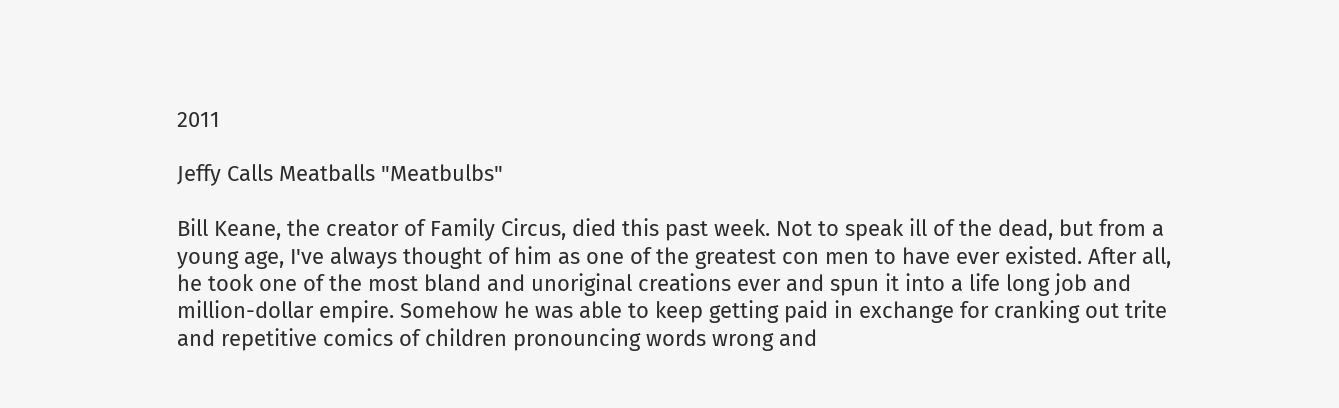2011

Jeffy Calls Meatballs "Meatbulbs"

Bill Keane, the creator of Family Circus, died this past week. Not to speak ill of the dead, but from a young age, I've always thought of him as one of the greatest con men to have ever existed. After all, he took one of the most bland and unoriginal creations ever and spun it into a life long job and million-dollar empire. Somehow he was able to keep getting paid in exchange for cranking out trite and repetitive comics of children pronouncing words wrong and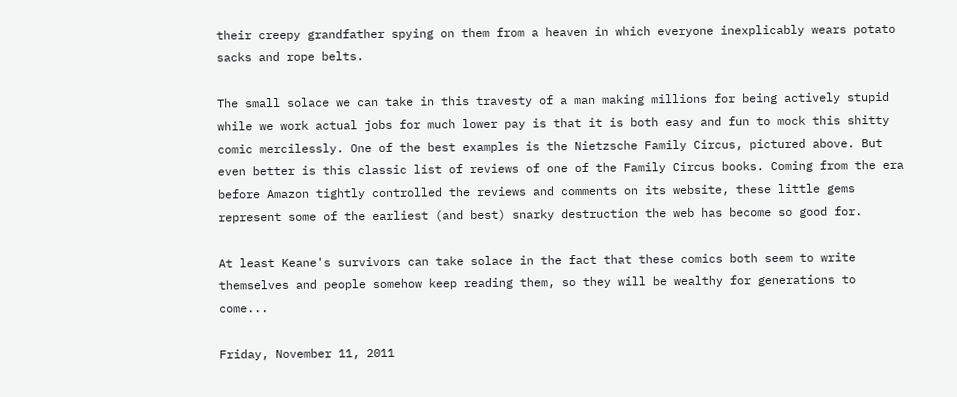their creepy grandfather spying on them from a heaven in which everyone inexplicably wears potato sacks and rope belts.

The small solace we can take in this travesty of a man making millions for being actively stupid while we work actual jobs for much lower pay is that it is both easy and fun to mock this shitty comic mercilessly. One of the best examples is the Nietzsche Family Circus, pictured above. But even better is this classic list of reviews of one of the Family Circus books. Coming from the era before Amazon tightly controlled the reviews and comments on its website, these little gems represent some of the earliest (and best) snarky destruction the web has become so good for.

At least Keane's survivors can take solace in the fact that these comics both seem to write themselves and people somehow keep reading them, so they will be wealthy for generations to come...

Friday, November 11, 2011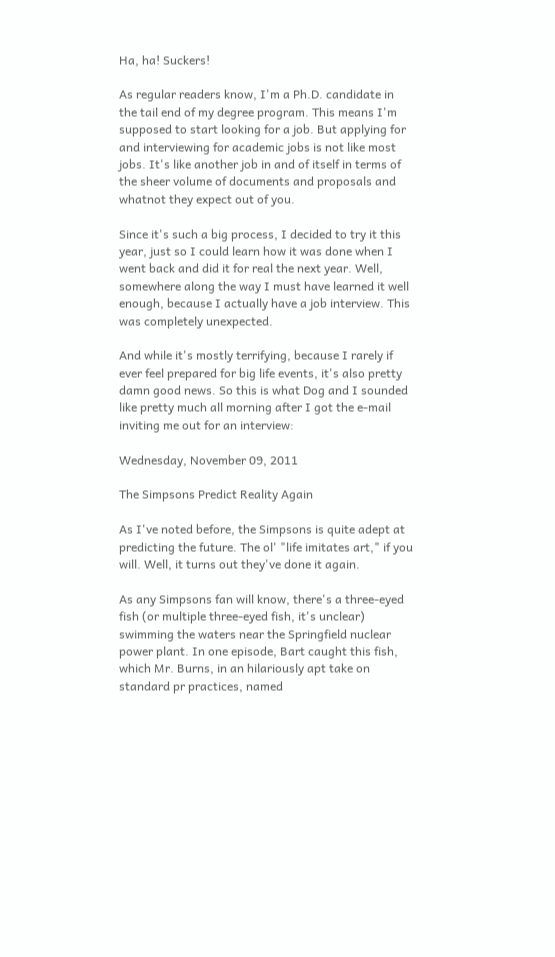Ha, ha! Suckers!

As regular readers know, I'm a Ph.D. candidate in the tail end of my degree program. This means I'm supposed to start looking for a job. But applying for and interviewing for academic jobs is not like most jobs. It's like another job in and of itself in terms of the sheer volume of documents and proposals and whatnot they expect out of you.

Since it's such a big process, I decided to try it this year, just so I could learn how it was done when I went back and did it for real the next year. Well, somewhere along the way I must have learned it well enough, because I actually have a job interview. This was completely unexpected.

And while it's mostly terrifying, because I rarely if ever feel prepared for big life events, it's also pretty damn good news. So this is what Dog and I sounded like pretty much all morning after I got the e-mail inviting me out for an interview:

Wednesday, November 09, 2011

The Simpsons Predict Reality Again

As I've noted before, the Simpsons is quite adept at predicting the future. The ol' "life imitates art," if you will. Well, it turns out they've done it again.

As any Simpsons fan will know, there's a three-eyed fish (or multiple three-eyed fish, it's unclear) swimming the waters near the Springfield nuclear power plant. In one episode, Bart caught this fish, which Mr. Burns, in an hilariously apt take on standard pr practices, named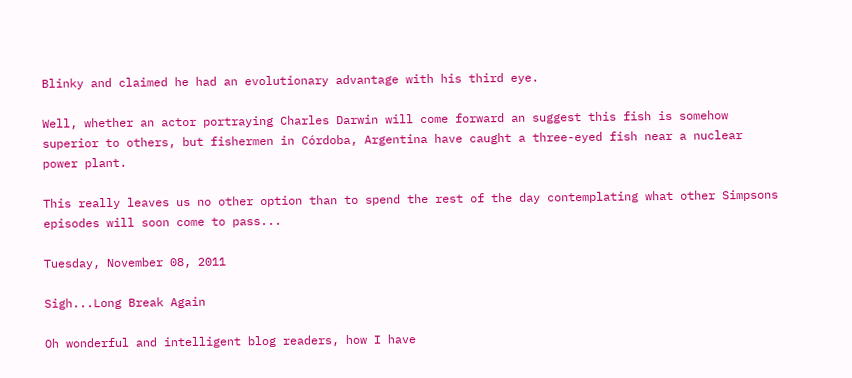Blinky and claimed he had an evolutionary advantage with his third eye.

Well, whether an actor portraying Charles Darwin will come forward an suggest this fish is somehow superior to others, but fishermen in Córdoba, Argentina have caught a three-eyed fish near a nuclear power plant.

This really leaves us no other option than to spend the rest of the day contemplating what other Simpsons episodes will soon come to pass...

Tuesday, November 08, 2011

Sigh...Long Break Again

Oh wonderful and intelligent blog readers, how I have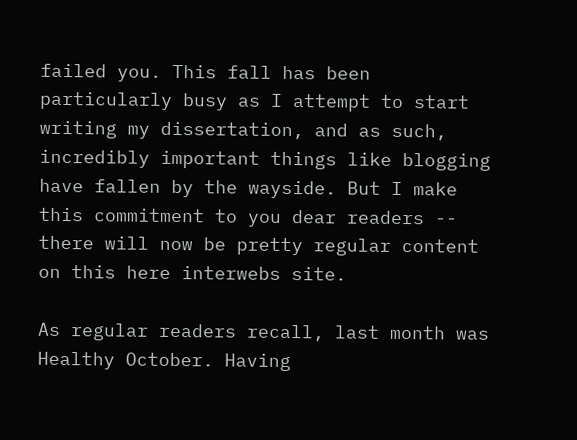failed you. This fall has been particularly busy as I attempt to start writing my dissertation, and as such, incredibly important things like blogging have fallen by the wayside. But I make this commitment to you dear readers -- there will now be pretty regular content on this here interwebs site.

As regular readers recall, last month was Healthy October. Having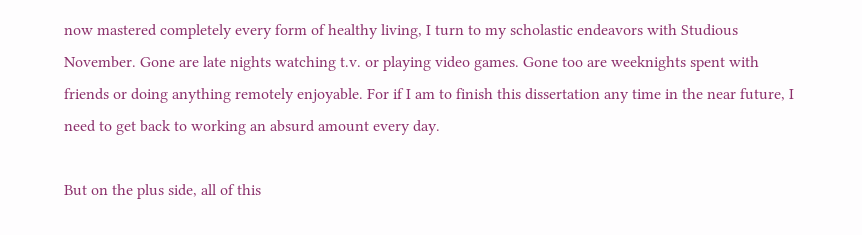now mastered completely every form of healthy living, I turn to my scholastic endeavors with Studious November. Gone are late nights watching t.v. or playing video games. Gone too are weeknights spent with friends or doing anything remotely enjoyable. For if I am to finish this dissertation any time in the near future, I need to get back to working an absurd amount every day.

But on the plus side, all of this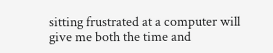sitting frustrated at a computer will give me both the time and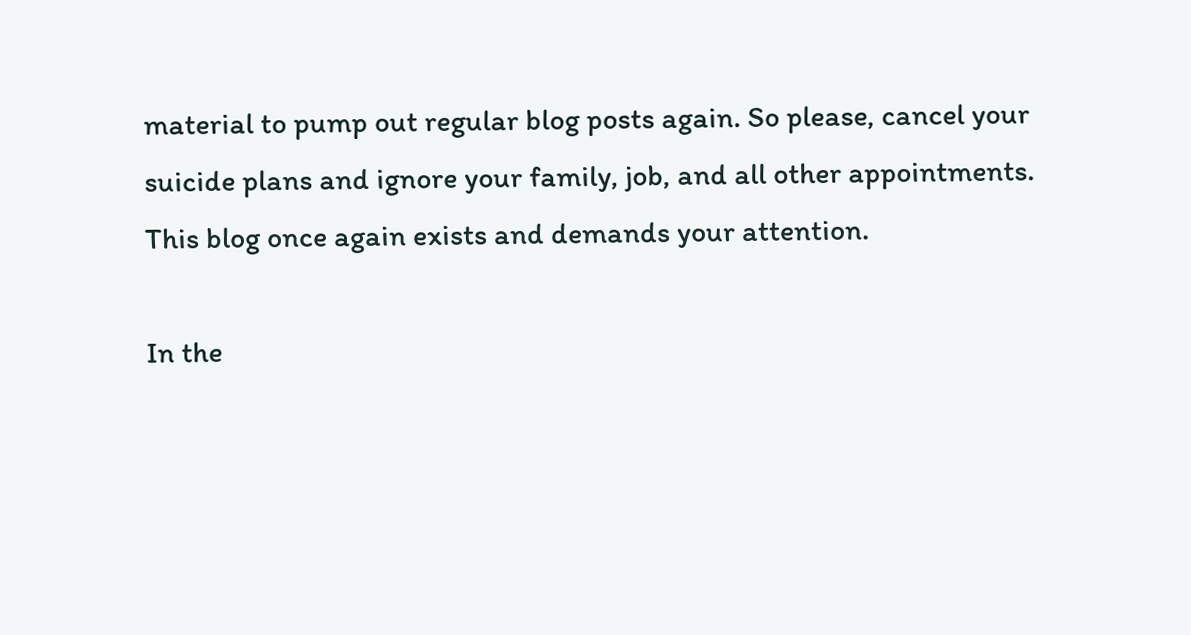material to pump out regular blog posts again. So please, cancel your suicide plans and ignore your family, job, and all other appointments. This blog once again exists and demands your attention.

In the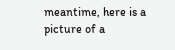meantime, here is a picture of a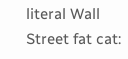literal Wall Street fat cat: